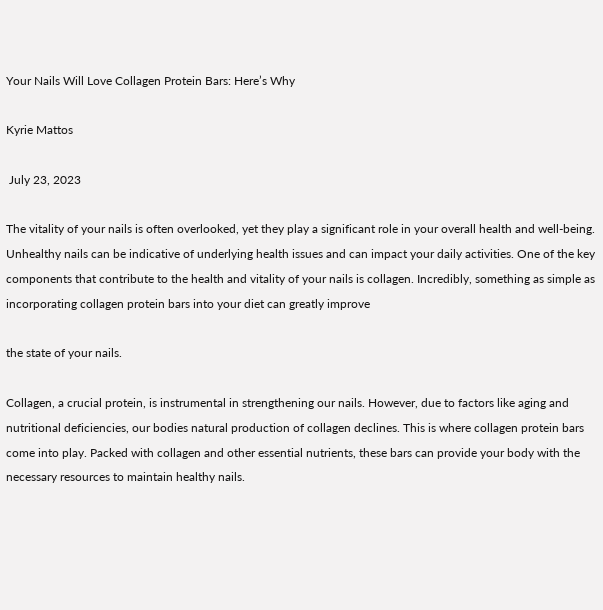Your Nails Will Love Collagen Protein Bars: Here’s Why

Kyrie Mattos

 July 23, 2023

The vitality of your nails is often overlooked, yet they play a significant role in your overall health and well-being. Unhealthy nails can be indicative of underlying health issues and can impact your daily activities. One of the key components that contribute to the health and vitality of your nails is collagen. Incredibly, something as simple as incorporating collagen protein bars into your diet can greatly improve

the state of your nails.

Collagen, a crucial protein, is instrumental in strengthening our nails. However, due to factors like aging and nutritional deficiencies, our bodies natural production of collagen declines. This is where collagen protein bars come into play. Packed with collagen and other essential nutrients, these bars can provide your body with the necessary resources to maintain healthy nails.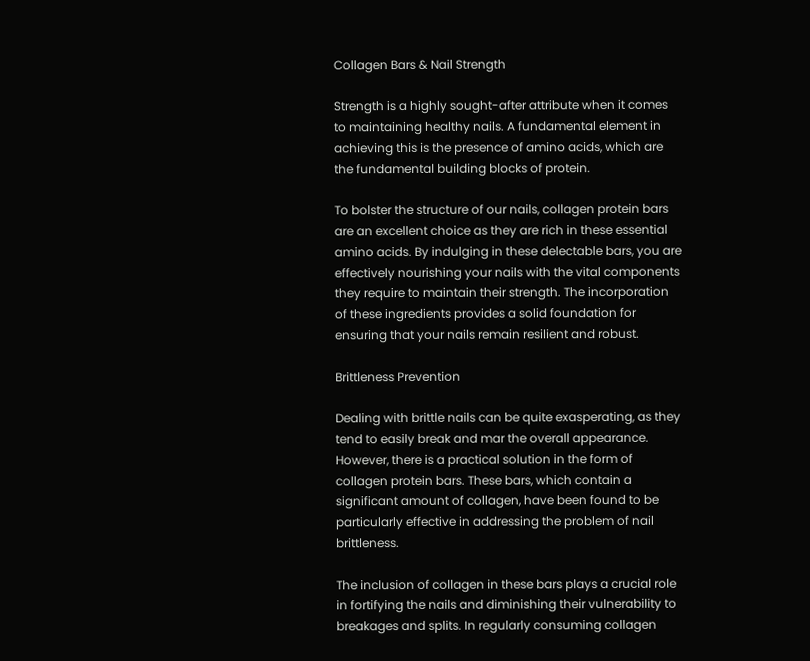Collagen Bars & Nail Strength

Strength is a highly sought-after attribute when it comes to maintaining healthy nails. A fundamental element in achieving this is the presence of amino acids, which are the fundamental building blocks of protein.

To bolster the structure of our nails, collagen protein bars are an excellent choice as they are rich in these essential amino acids. By indulging in these delectable bars, you are effectively nourishing your nails with the vital components they require to maintain their strength. The incorporation of these ingredients provides a solid foundation for ensuring that your nails remain resilient and robust.

Brittleness Prevention

Dealing with brittle nails can be quite exasperating, as they tend to easily break and mar the overall appearance. However, there is a practical solution in the form of collagen protein bars. These bars, which contain a significant amount of collagen, have been found to be particularly effective in addressing the problem of nail brittleness.

The inclusion of collagen in these bars plays a crucial role in fortifying the nails and diminishing their vulnerability to breakages and splits. In regularly consuming collagen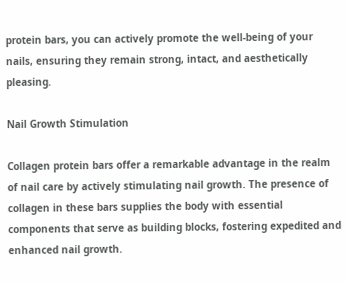protein bars, you can actively promote the well-being of your nails, ensuring they remain strong, intact, and aesthetically pleasing.

Nail Growth Stimulation

Collagen protein bars offer a remarkable advantage in the realm of nail care by actively stimulating nail growth. The presence of collagen in these bars supplies the body with essential components that serve as building blocks, fostering expedited and enhanced nail growth.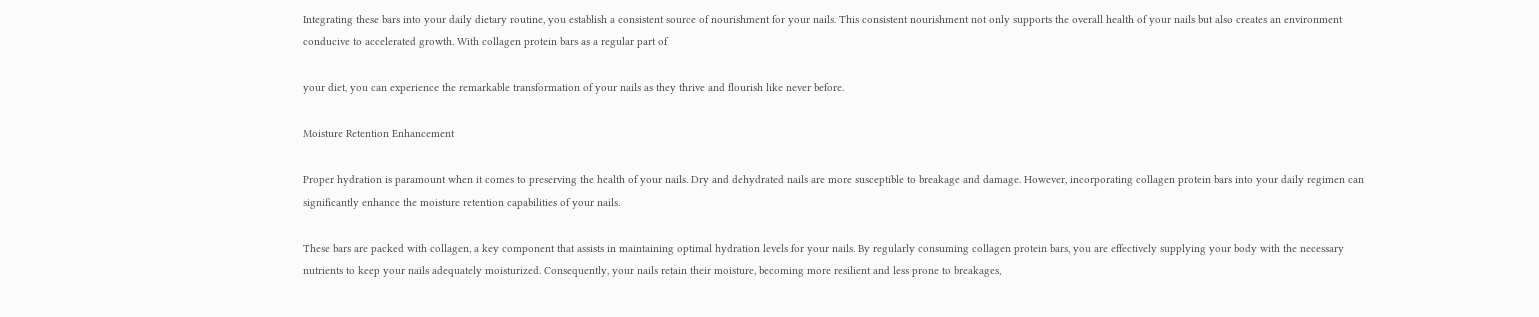Integrating these bars into your daily dietary routine, you establish a consistent source of nourishment for your nails. This consistent nourishment not only supports the overall health of your nails but also creates an environment conducive to accelerated growth. With collagen protein bars as a regular part of

your diet, you can experience the remarkable transformation of your nails as they thrive and flourish like never before.

Moisture Retention Enhancement

Proper hydration is paramount when it comes to preserving the health of your nails. Dry and dehydrated nails are more susceptible to breakage and damage. However, incorporating collagen protein bars into your daily regimen can significantly enhance the moisture retention capabilities of your nails.

These bars are packed with collagen, a key component that assists in maintaining optimal hydration levels for your nails. By regularly consuming collagen protein bars, you are effectively supplying your body with the necessary nutrients to keep your nails adequately moisturized. Consequently, your nails retain their moisture, becoming more resilient and less prone to breakages,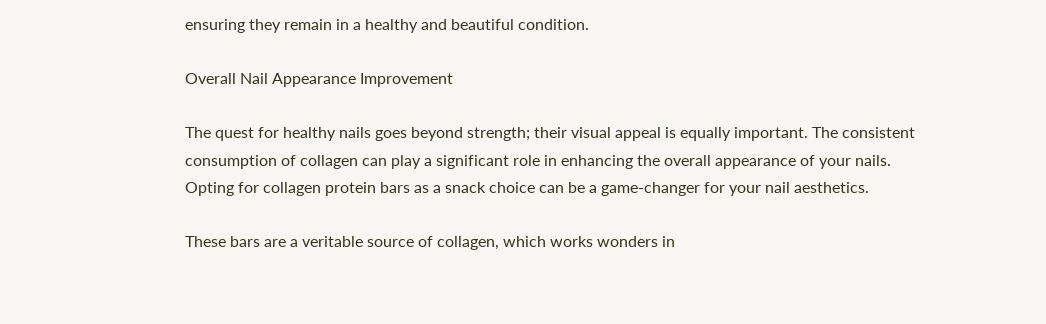ensuring they remain in a healthy and beautiful condition.

Overall Nail Appearance Improvement

The quest for healthy nails goes beyond strength; their visual appeal is equally important. The consistent consumption of collagen can play a significant role in enhancing the overall appearance of your nails. Opting for collagen protein bars as a snack choice can be a game-changer for your nail aesthetics.

These bars are a veritable source of collagen, which works wonders in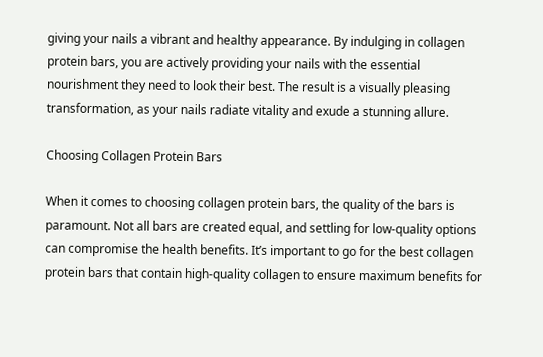giving your nails a vibrant and healthy appearance. By indulging in collagen protein bars, you are actively providing your nails with the essential nourishment they need to look their best. The result is a visually pleasing transformation, as your nails radiate vitality and exude a stunning allure.

Choosing Collagen Protein Bars

When it comes to choosing collagen protein bars, the quality of the bars is paramount. Not all bars are created equal, and settling for low-quality options can compromise the health benefits. It’s important to go for the best collagen protein bars that contain high-quality collagen to ensure maximum benefits for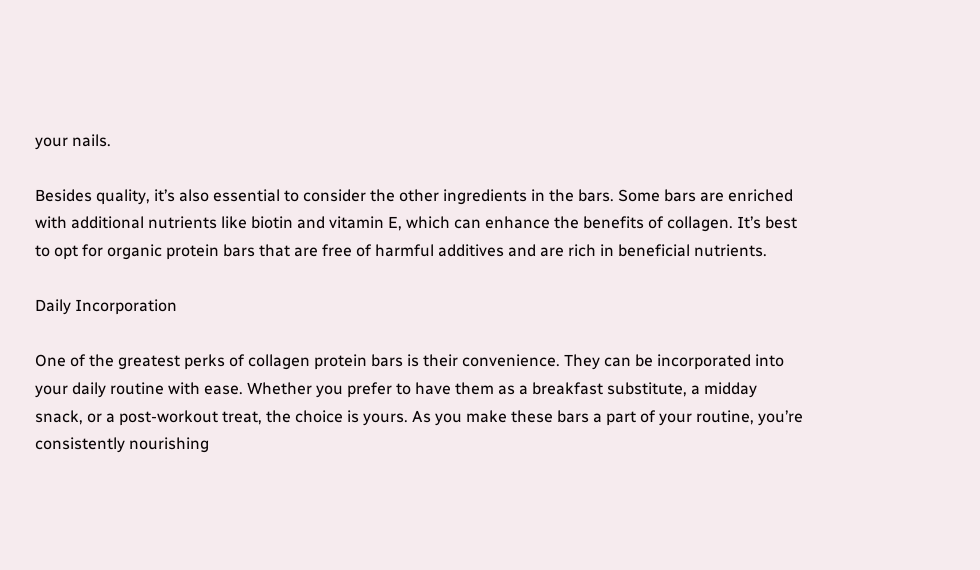your nails.

Besides quality, it’s also essential to consider the other ingredients in the bars. Some bars are enriched with additional nutrients like biotin and vitamin E, which can enhance the benefits of collagen. It’s best to opt for organic protein bars that are free of harmful additives and are rich in beneficial nutrients.

Daily Incorporation

One of the greatest perks of collagen protein bars is their convenience. They can be incorporated into your daily routine with ease. Whether you prefer to have them as a breakfast substitute, a midday snack, or a post-workout treat, the choice is yours. As you make these bars a part of your routine, you’re consistently nourishing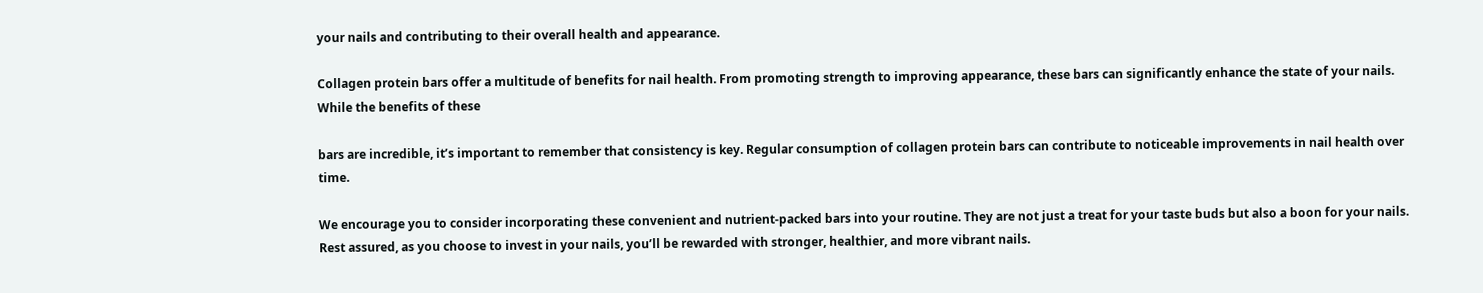your nails and contributing to their overall health and appearance.

Collagen protein bars offer a multitude of benefits for nail health. From promoting strength to improving appearance, these bars can significantly enhance the state of your nails. While the benefits of these

bars are incredible, it’s important to remember that consistency is key. Regular consumption of collagen protein bars can contribute to noticeable improvements in nail health over time.

We encourage you to consider incorporating these convenient and nutrient-packed bars into your routine. They are not just a treat for your taste buds but also a boon for your nails. Rest assured, as you choose to invest in your nails, you’ll be rewarded with stronger, healthier, and more vibrant nails.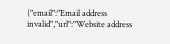{"email":"Email address invalid","url":"Website address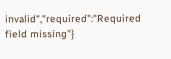invalid","required":"Required field missing"}